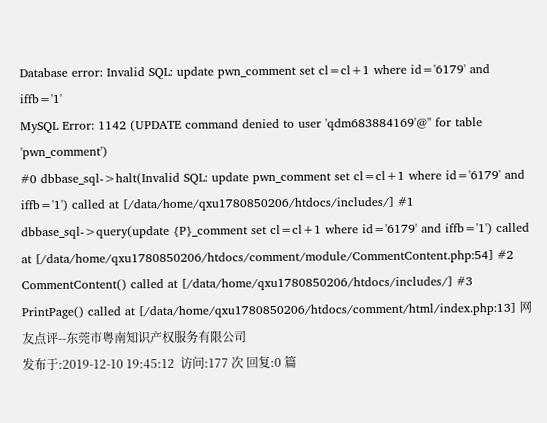Database error: Invalid SQL: update pwn_comment set cl=cl+1 where id='6179' and iffb='1'
MySQL Error: 1142 (UPDATE command denied to user 'qdm683884169'@'' for table 'pwn_comment')
#0 dbbase_sql->halt(Invalid SQL: update pwn_comment set cl=cl+1 where id='6179' and iffb='1') called at [/data/home/qxu1780850206/htdocs/includes/] #1 dbbase_sql->query(update {P}_comment set cl=cl+1 where id='6179' and iffb='1') called at [/data/home/qxu1780850206/htdocs/comment/module/CommentContent.php:54] #2 CommentContent() called at [/data/home/qxu1780850206/htdocs/includes/] #3 PrintPage() called at [/data/home/qxu1780850206/htdocs/comment/html/index.php:13] 网友点评--东莞市粤南知识产权服务有限公司
发布于:2019-12-10 19:45:12  访问:177 次 回复:0 篇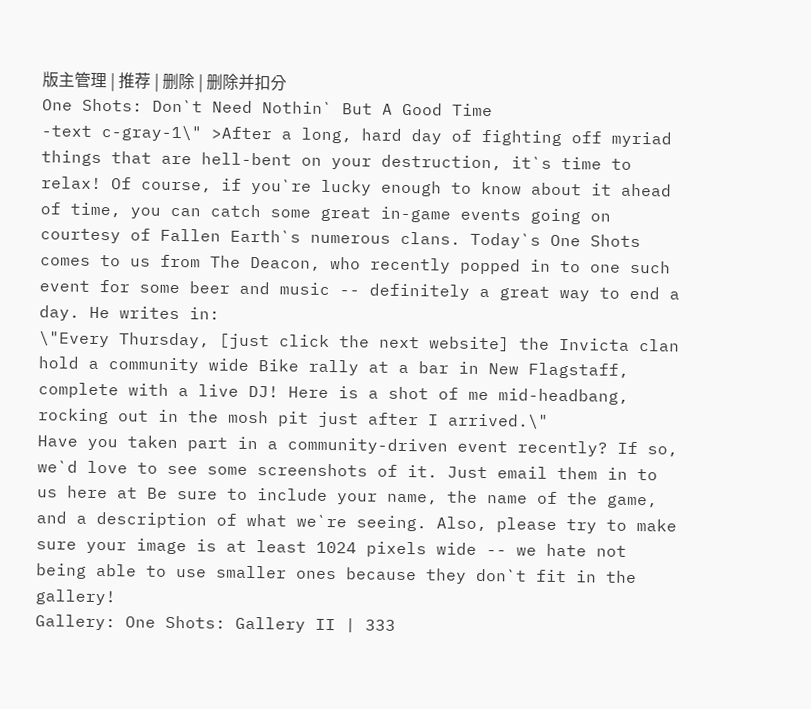版主管理 | 推荐 | 删除 | 删除并扣分
One Shots: Don`t Need Nothin` But A Good Time
-text c-gray-1\" >After a long, hard day of fighting off myriad things that are hell-bent on your destruction, it`s time to relax! Of course, if you`re lucky enough to know about it ahead of time, you can catch some great in-game events going on courtesy of Fallen Earth`s numerous clans. Today`s One Shots comes to us from The Deacon, who recently popped in to one such event for some beer and music -- definitely a great way to end a day. He writes in:
\"Every Thursday, [just click the next website] the Invicta clan hold a community wide Bike rally at a bar in New Flagstaff, complete with a live DJ! Here is a shot of me mid-headbang, rocking out in the mosh pit just after I arrived.\"
Have you taken part in a community-driven event recently? If so, we`d love to see some screenshots of it. Just email them in to us here at Be sure to include your name, the name of the game, and a description of what we`re seeing. Also, please try to make sure your image is at least 1024 pixels wide -- we hate not being able to use smaller ones because they don`t fit in the gallery!
Gallery: One Shots: Gallery II | 333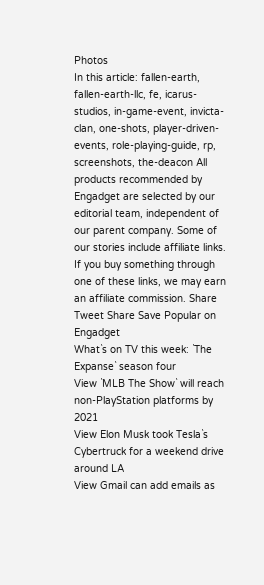Photos
In this article: fallen-earth, fallen-earth-llc, fe, icarus-studios, in-game-event, invicta-clan, one-shots, player-driven-events, role-playing-guide, rp, screenshots, the-deacon All products recommended by Engadget are selected by our editorial team, independent of our parent company. Some of our stories include affiliate links. If you buy something through one of these links, we may earn an affiliate commission. Share Tweet Share Save Popular on Engadget
What`s on TV this week: `The Expanse` season four
View `MLB The Show` will reach non-PlayStation platforms by 2021
View Elon Musk took Tesla`s Cybertruck for a weekend drive around LA
View Gmail can add emails as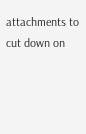attachments to cut down on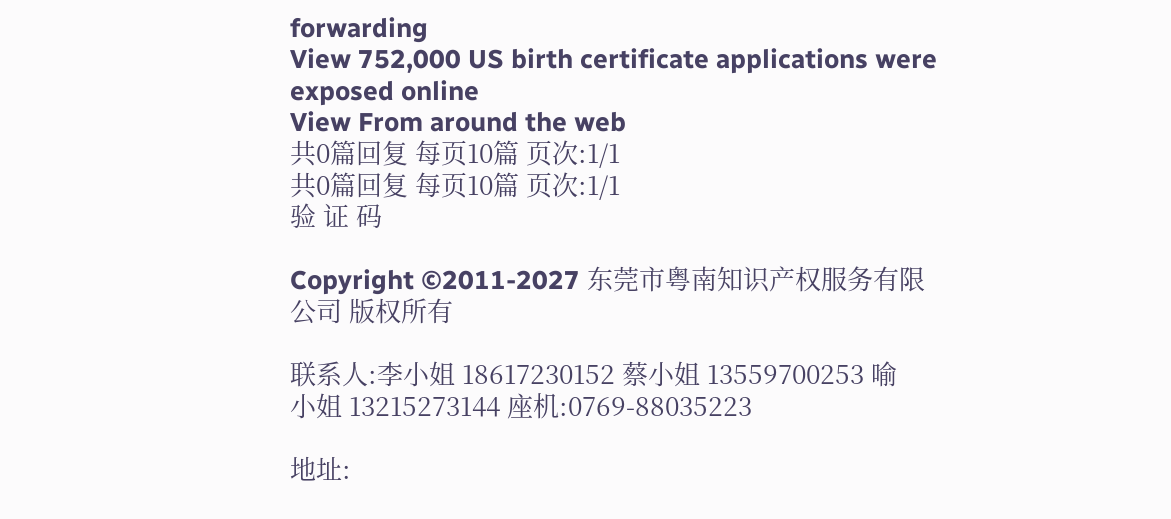forwarding
View 752,000 US birth certificate applications were exposed online
View From around the web
共0篇回复 每页10篇 页次:1/1
共0篇回复 每页10篇 页次:1/1
验 证 码

Copyright ©2011-2027 东莞市粤南知识产权服务有限公司 版权所有

联系人:李小姐 18617230152 蔡小姐 13559700253 喻小姐 13215273144 座机:0769-88035223

地址: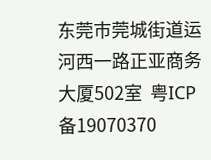东莞市莞城街道运河西一路正亚商务大厦502室  粤ICP备19070370